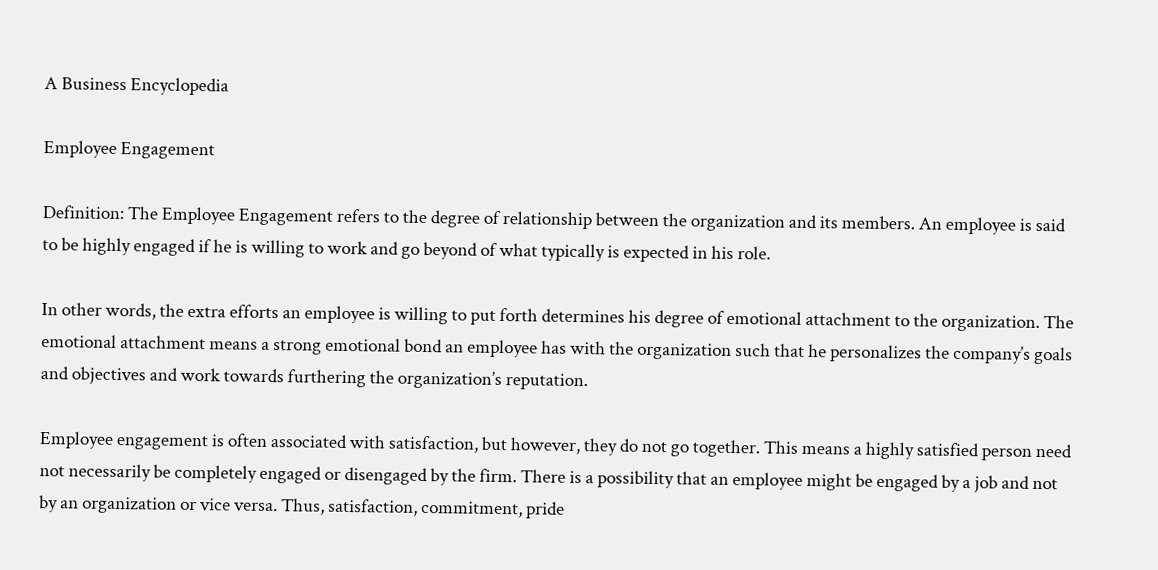A Business Encyclopedia

Employee Engagement

Definition: The Employee Engagement refers to the degree of relationship between the organization and its members. An employee is said to be highly engaged if he is willing to work and go beyond of what typically is expected in his role.

In other words, the extra efforts an employee is willing to put forth determines his degree of emotional attachment to the organization. The emotional attachment means a strong emotional bond an employee has with the organization such that he personalizes the company’s goals and objectives and work towards furthering the organization’s reputation.

Employee engagement is often associated with satisfaction, but however, they do not go together. This means a highly satisfied person need not necessarily be completely engaged or disengaged by the firm. There is a possibility that an employee might be engaged by a job and not by an organization or vice versa. Thus, satisfaction, commitment, pride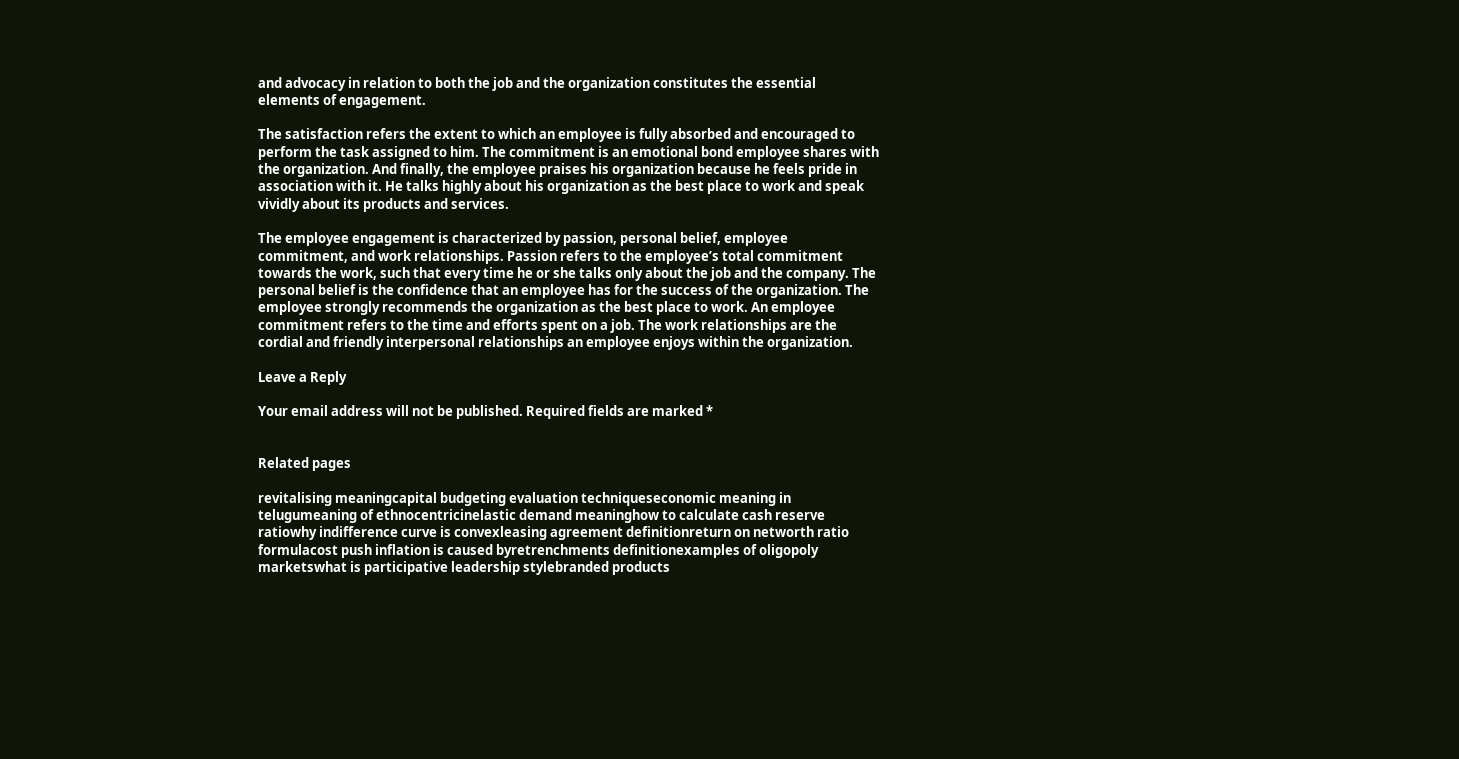and advocacy in relation to both the job and the organization constitutes the essential elements of engagement.

The satisfaction refers the extent to which an employee is fully absorbed and encouraged to perform the task assigned to him. The commitment is an emotional bond employee shares with the organization. And finally, the employee praises his organization because he feels pride in association with it. He talks highly about his organization as the best place to work and speak vividly about its products and services.

The employee engagement is characterized by passion, personal belief, employee commitment, and work relationships. Passion refers to the employee’s total commitment towards the work, such that every time he or she talks only about the job and the company. The personal belief is the confidence that an employee has for the success of the organization. The employee strongly recommends the organization as the best place to work. An employee commitment refers to the time and efforts spent on a job. The work relationships are the cordial and friendly interpersonal relationships an employee enjoys within the organization.

Leave a Reply

Your email address will not be published. Required fields are marked *


Related pages

revitalising meaningcapital budgeting evaluation techniqueseconomic meaning in telugumeaning of ethnocentricinelastic demand meaninghow to calculate cash reserve ratiowhy indifference curve is convexleasing agreement definitionreturn on networth ratio formulacost push inflation is caused byretrenchments definitionexamples of oligopoly marketswhat is participative leadership stylebranded products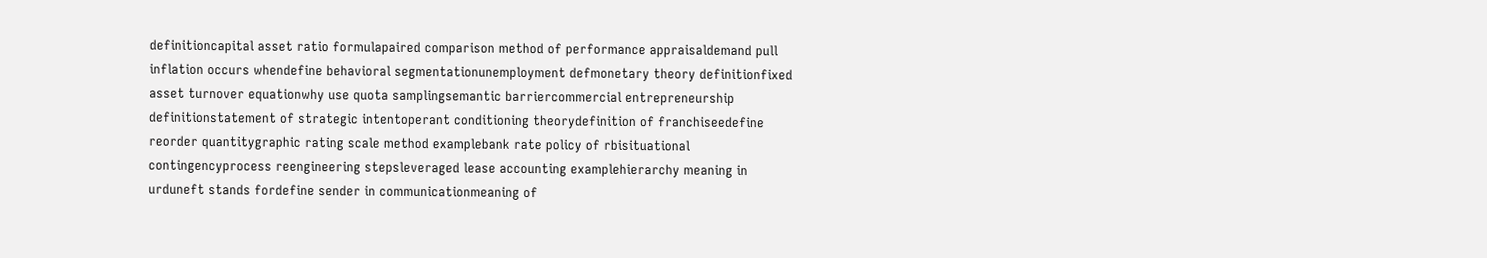definitioncapital asset ratio formulapaired comparison method of performance appraisaldemand pull inflation occurs whendefine behavioral segmentationunemployment defmonetary theory definitionfixed asset turnover equationwhy use quota samplingsemantic barriercommercial entrepreneurship definitionstatement of strategic intentoperant conditioning theorydefinition of franchiseedefine reorder quantitygraphic rating scale method examplebank rate policy of rbisituational contingencyprocess reengineering stepsleveraged lease accounting examplehierarchy meaning in urduneft stands fordefine sender in communicationmeaning of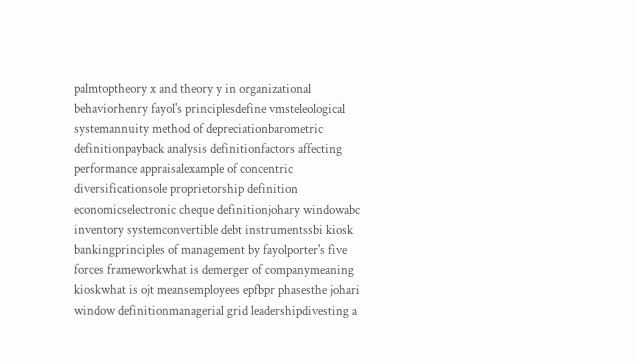palmtoptheory x and theory y in organizational behaviorhenry fayol's principlesdefine vmsteleological systemannuity method of depreciationbarometric definitionpayback analysis definitionfactors affecting performance appraisalexample of concentric diversificationsole proprietorship definition economicselectronic cheque definitionjohary windowabc inventory systemconvertible debt instrumentssbi kiosk bankingprinciples of management by fayolporter's five forces frameworkwhat is demerger of companymeaning kioskwhat is ojt meansemployees epfbpr phasesthe johari window definitionmanagerial grid leadershipdivesting a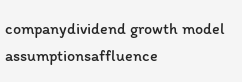companydividend growth model assumptionsaffluence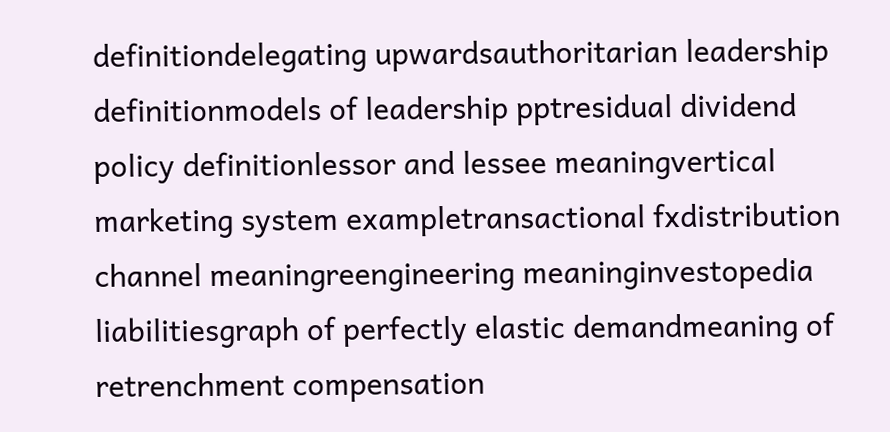definitiondelegating upwardsauthoritarian leadership definitionmodels of leadership pptresidual dividend policy definitionlessor and lessee meaningvertical marketing system exampletransactional fxdistribution channel meaningreengineering meaninginvestopedia liabilitiesgraph of perfectly elastic demandmeaning of retrenchment compensation